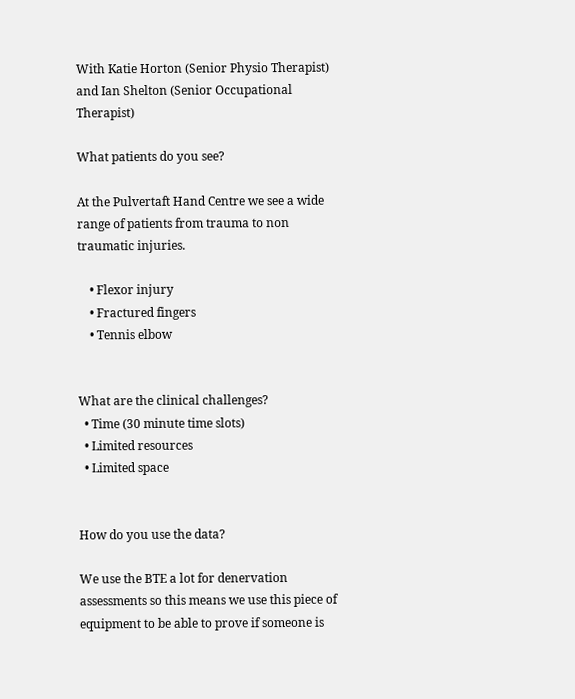With Katie Horton (Senior Physio Therapist) and Ian Shelton (Senior Occupational Therapist)

What patients do you see?

At the Pulvertaft Hand Centre we see a wide range of patients from trauma to non traumatic injuries.

    • Flexor injury
    • Fractured fingers
    • Tennis elbow


What are the clinical challenges?
  • Time (30 minute time slots)
  • Limited resources
  • Limited space


How do you use the data?

We use the BTE a lot for denervation assessments so this means we use this piece of equipment to be able to prove if someone is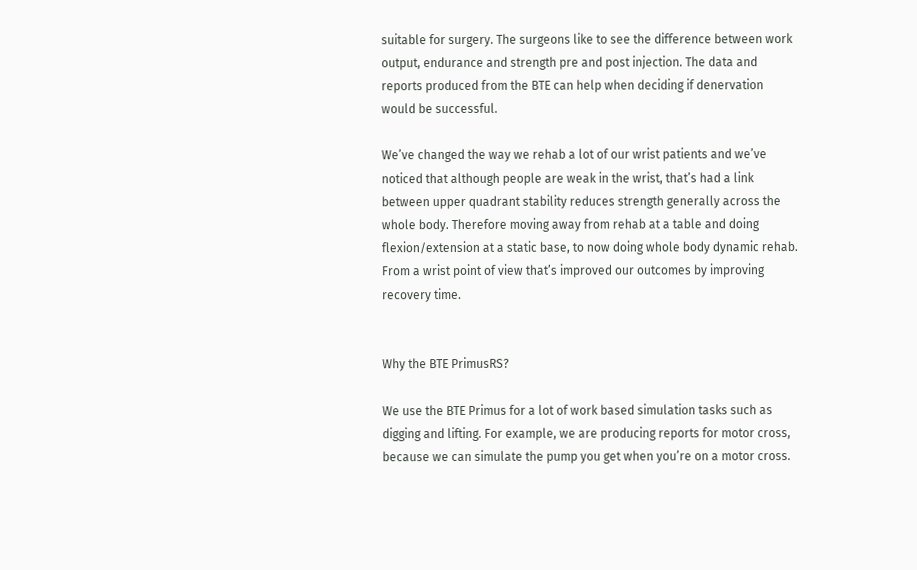suitable for surgery. The surgeons like to see the difference between work output, endurance and strength pre and post injection. The data and reports produced from the BTE can help when deciding if denervation would be successful.

We’ve changed the way we rehab a lot of our wrist patients and we’ve noticed that although people are weak in the wrist, that’s had a link between upper quadrant stability reduces strength generally across the whole body. Therefore moving away from rehab at a table and doing flexion/extension at a static base, to now doing whole body dynamic rehab. From a wrist point of view that’s improved our outcomes by improving recovery time.


Why the BTE PrimusRS?

We use the BTE Primus for a lot of work based simulation tasks such as digging and lifting. For example, we are producing reports for motor cross, because we can simulate the pump you get when you’re on a motor cross.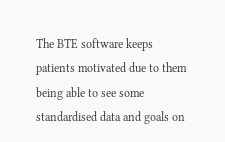The BTE software keeps patients motivated due to them being able to see some standardised data and goals on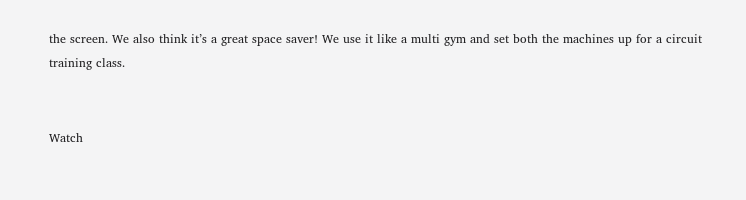the screen. We also think it’s a great space saver! We use it like a multi gym and set both the machines up for a circuit training class.


Watch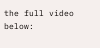the full video below: